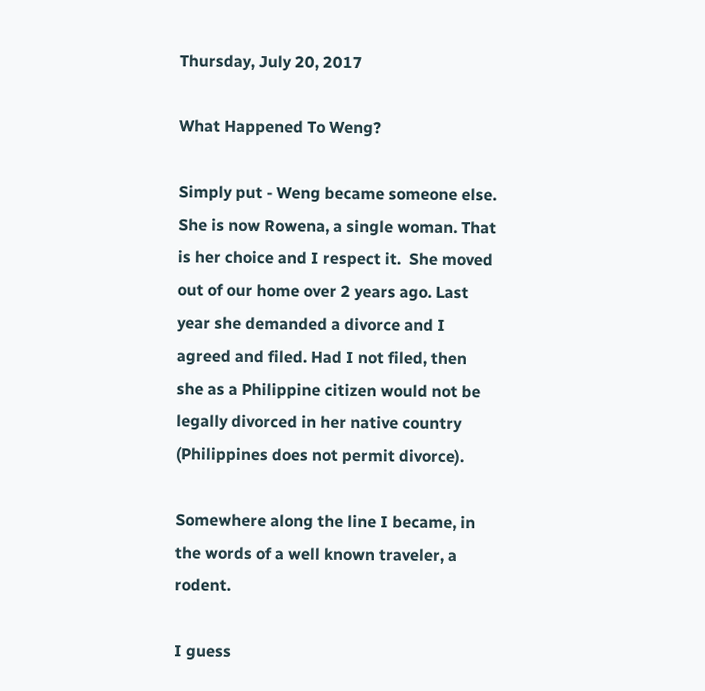Thursday, July 20, 2017

What Happened To Weng?

Simply put - Weng became someone else. She is now Rowena, a single woman. That is her choice and I respect it.  She moved out of our home over 2 years ago. Last year she demanded a divorce and I agreed and filed. Had I not filed, then she as a Philippine citizen would not be legally divorced in her native country (Philippines does not permit divorce).

Somewhere along the line I became, in the words of a well known traveler, a rodent.

I guess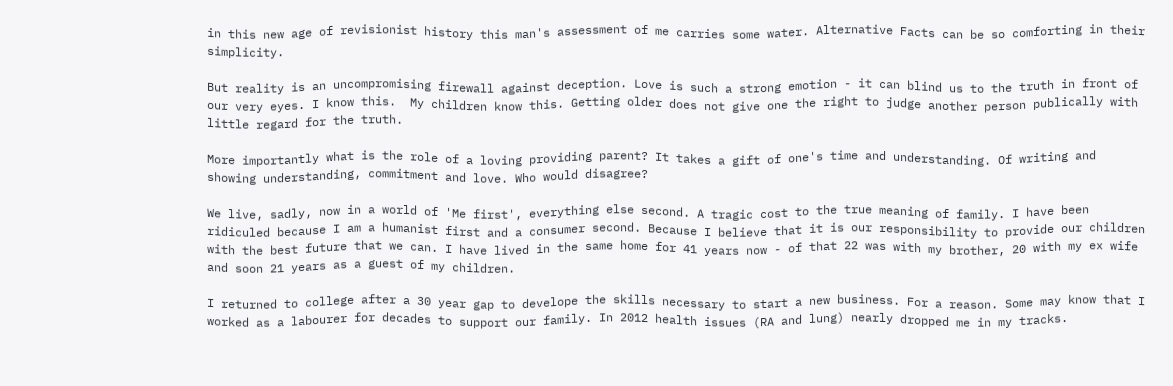in this new age of revisionist history this man's assessment of me carries some water. Alternative Facts can be so comforting in their simplicity.

But reality is an uncompromising firewall against deception. Love is such a strong emotion - it can blind us to the truth in front of our very eyes. I know this.  My children know this. Getting older does not give one the right to judge another person publically with little regard for the truth.

More importantly what is the role of a loving providing parent? It takes a gift of one's time and understanding. Of writing and showing understanding, commitment and love. Who would disagree?

We live, sadly, now in a world of 'Me first', everything else second. A tragic cost to the true meaning of family. I have been ridiculed because I am a humanist first and a consumer second. Because I believe that it is our responsibility to provide our children with the best future that we can. I have lived in the same home for 41 years now - of that 22 was with my brother, 20 with my ex wife and soon 21 years as a guest of my children.

I returned to college after a 30 year gap to develope the skills necessary to start a new business. For a reason. Some may know that I worked as a labourer for decades to support our family. In 2012 health issues (RA and lung) nearly dropped me in my tracks.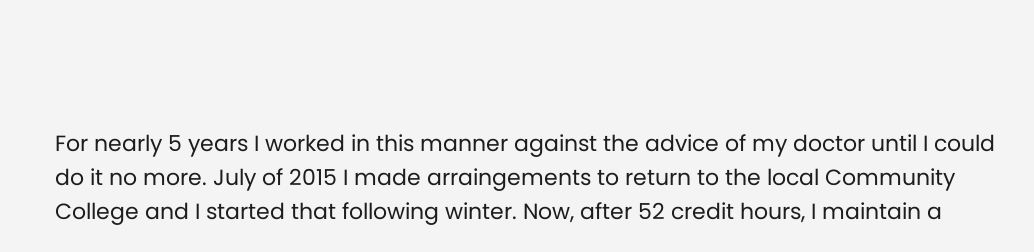For nearly 5 years I worked in this manner against the advice of my doctor until I could do it no more. July of 2015 I made arraingements to return to the local Community College and I started that following winter. Now, after 52 credit hours, I maintain a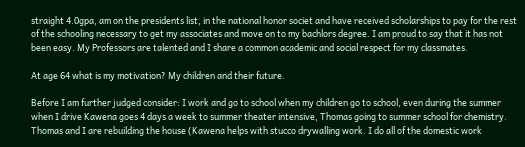straight 4.0gpa, am on the presidents list, in the national honor societ and have received scholarships to pay for the rest of the schooling necessary to get my associates and move on to my bachlors degree. I am proud to say that it has not been easy. My Professors are talented and I share a common academic and social respect for my classmates.

At age 64 what is my motivation? My children and their future.

Before I am further judged consider: I work and go to school when my children go to school, even during the summer when I drive Kawena goes 4 days a week to summer theater intensive, Thomas going to summer school for chemistry. Thomas and I are rebuilding the house (Kawena helps with stucco drywalling work. I do all of the domestic work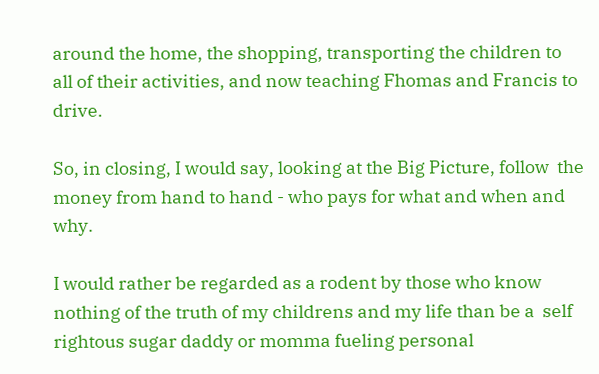around the home, the shopping, transporting the children to all of their activities, and now teaching Fhomas and Francis to drive.

So, in closing, I would say, looking at the Big Picture, follow  the money from hand to hand - who pays for what and when and why.

I would rather be regarded as a rodent by those who know nothing of the truth of my childrens and my life than be a  self rightous sugar daddy or momma fueling personal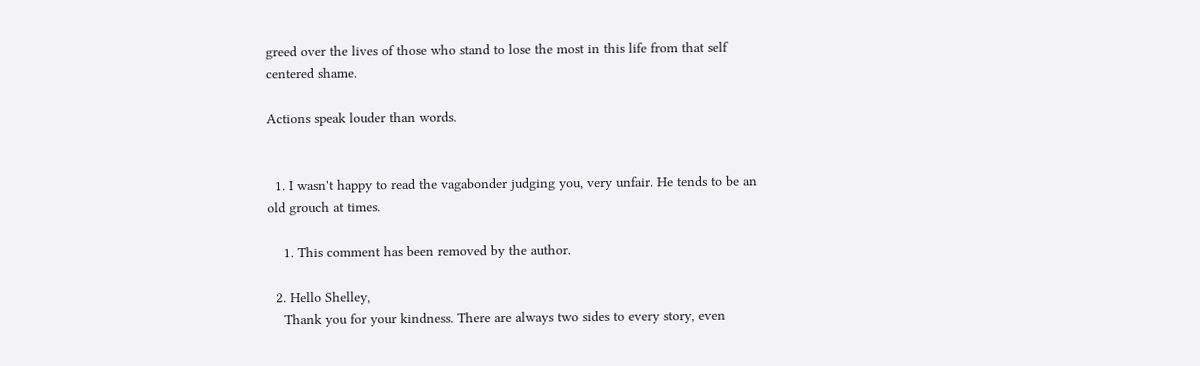greed over the lives of those who stand to lose the most in this life from that self centered shame.

Actions speak louder than words.


  1. I wasn't happy to read the vagabonder judging you, very unfair. He tends to be an old grouch at times.

    1. This comment has been removed by the author.

  2. Hello Shelley,
    Thank you for your kindness. There are always two sides to every story, even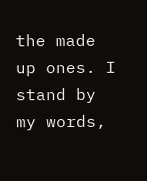the made up ones. I stand by my words,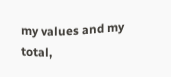my values and my total,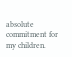absolute commitment for my children.